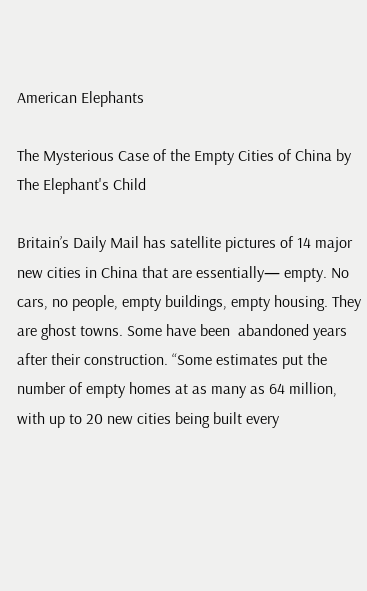American Elephants

The Mysterious Case of the Empty Cities of China by The Elephant's Child

Britain’s Daily Mail has satellite pictures of 14 major new cities in China that are essentially— empty. No cars, no people, empty buildings, empty housing. They are ghost towns. Some have been  abandoned years after their construction. “Some estimates put the number of empty homes at as many as 64 million, with up to 20 new cities being built every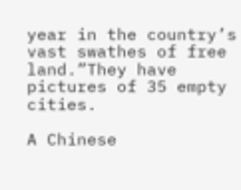year in the country’s vast swathes of free land.”They have pictures of 35 empty cities.

A Chinese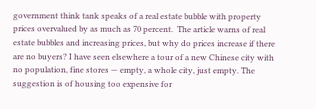government think tank speaks of a real estate bubble with property prices overvalued by as much as 70 percent.  The article warns of real estate bubbles and increasing prices, but why do prices increase if there are no buyers? I have seen elsewhere a tour of a new Chinese city with no population, fine stores — empty, a whole city, just empty. The suggestion is of housing too expensive for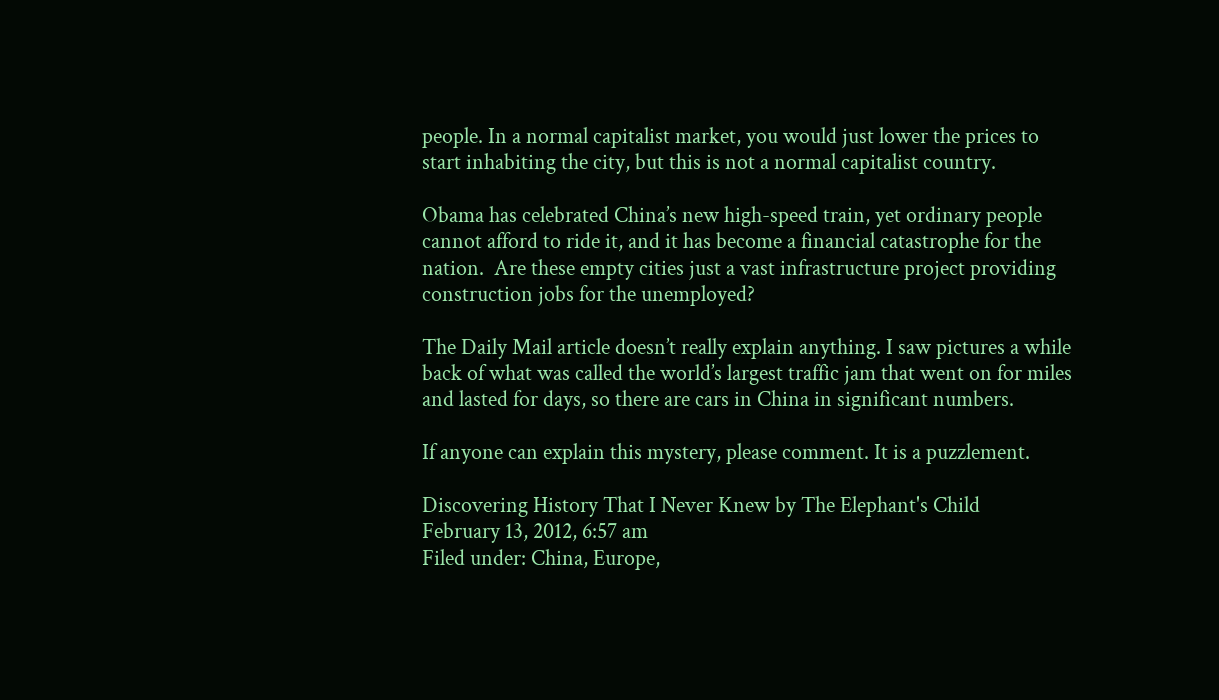people. In a normal capitalist market, you would just lower the prices to start inhabiting the city, but this is not a normal capitalist country.

Obama has celebrated China’s new high-speed train, yet ordinary people cannot afford to ride it, and it has become a financial catastrophe for the nation.  Are these empty cities just a vast infrastructure project providing construction jobs for the unemployed?

The Daily Mail article doesn’t really explain anything. I saw pictures a while back of what was called the world’s largest traffic jam that went on for miles and lasted for days, so there are cars in China in significant numbers.

If anyone can explain this mystery, please comment. It is a puzzlement.

Discovering History That I Never Knew by The Elephant's Child
February 13, 2012, 6:57 am
Filed under: China, Europe,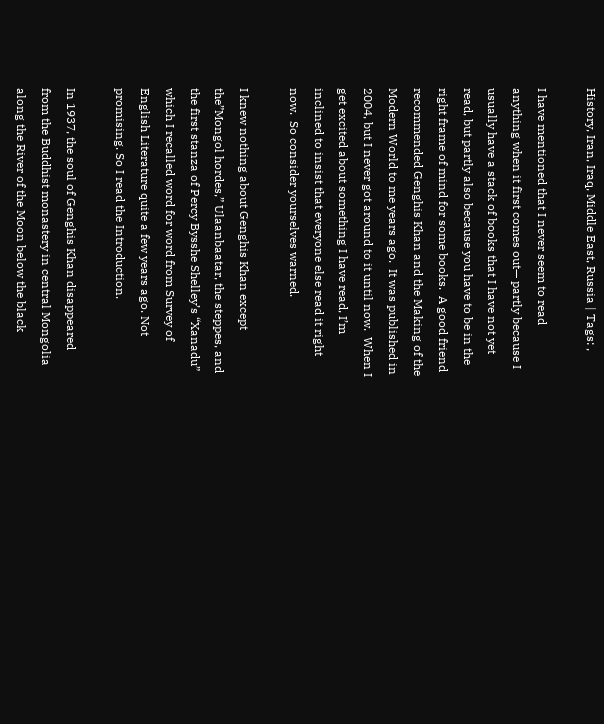History, Iran, Iraq, Middle East, Russia | Tags: ,

I have mentioned that I never seem to read anything when it first comes out— partly because I usually have a stack of books that I have not yet read, but partly also because you have to be in the right frame of mind for some books.  A good friend recommended Genghis Khan and the Making of the Modern World to me years ago.  It was published in 2004, but I never got around to it until now.  When I get excited about something I have read, I’m inclined to insist that everyone else read it right now.  So consider yourselves warned.

I knew nothing about Genghis Khan except  the”Mongol hordes,” Ulaanbaatar, the steppes, and the first stanza of Percy Bysshe Shelley’s “Xanadu” which I recalled word for word from Survey of English Literature quite a few years ago. Not promising. So I read the Introduction.

In 1937, the soul of Genghis Khan disappeared from the Buddhist monastery in central Mongolia along the River of the Moon below the black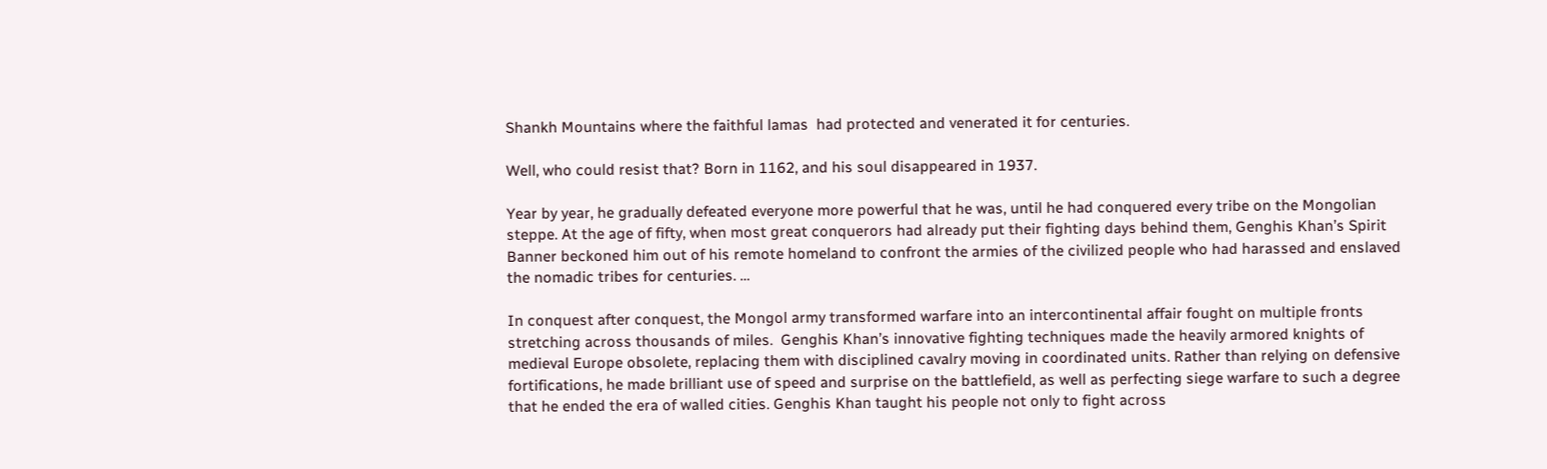Shankh Mountains where the faithful lamas  had protected and venerated it for centuries.

Well, who could resist that? Born in 1162, and his soul disappeared in 1937.

Year by year, he gradually defeated everyone more powerful that he was, until he had conquered every tribe on the Mongolian steppe. At the age of fifty, when most great conquerors had already put their fighting days behind them, Genghis Khan’s Spirit Banner beckoned him out of his remote homeland to confront the armies of the civilized people who had harassed and enslaved the nomadic tribes for centuries. …

In conquest after conquest, the Mongol army transformed warfare into an intercontinental affair fought on multiple fronts stretching across thousands of miles.  Genghis Khan’s innovative fighting techniques made the heavily armored knights of medieval Europe obsolete, replacing them with disciplined cavalry moving in coordinated units. Rather than relying on defensive fortifications, he made brilliant use of speed and surprise on the battlefield, as well as perfecting siege warfare to such a degree that he ended the era of walled cities. Genghis Khan taught his people not only to fight across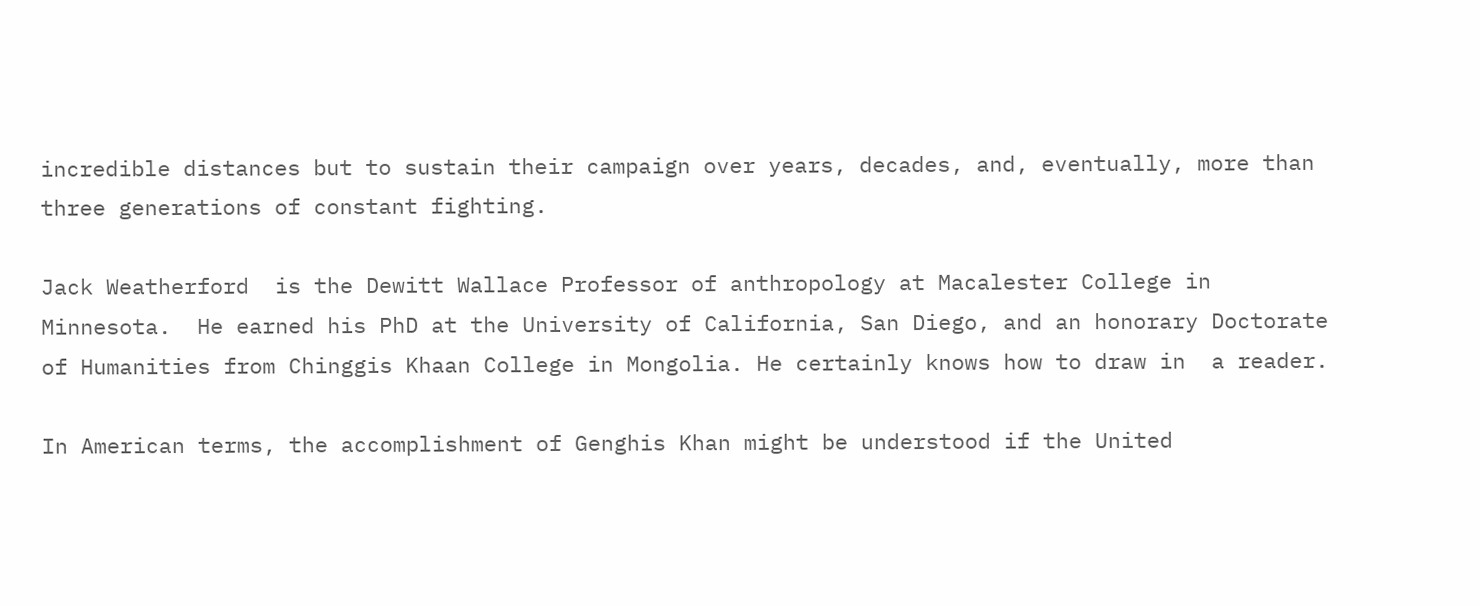incredible distances but to sustain their campaign over years, decades, and, eventually, more than three generations of constant fighting.

Jack Weatherford  is the Dewitt Wallace Professor of anthropology at Macalester College in Minnesota.  He earned his PhD at the University of California, San Diego, and an honorary Doctorate  of Humanities from Chinggis Khaan College in Mongolia. He certainly knows how to draw in  a reader.

In American terms, the accomplishment of Genghis Khan might be understood if the United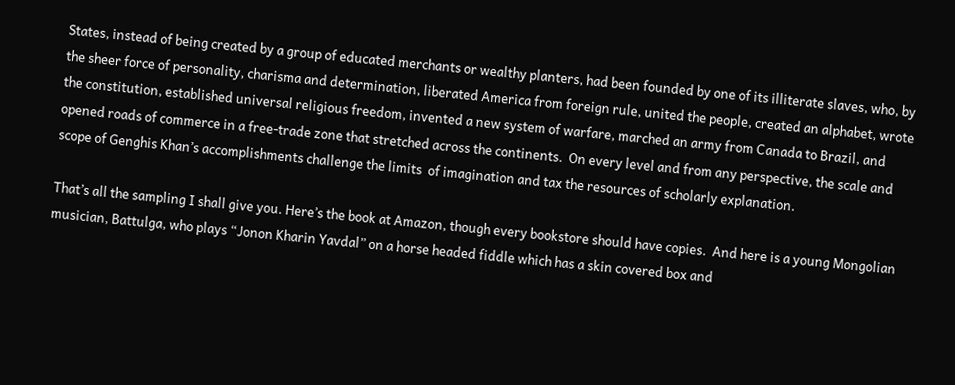States, instead of being created by a group of educated merchants or wealthy planters, had been founded by one of its illiterate slaves, who, by the sheer force of personality, charisma and determination, liberated America from foreign rule, united the people, created an alphabet, wrote the constitution, established universal religious freedom, invented a new system of warfare, marched an army from Canada to Brazil, and opened roads of commerce in a free-trade zone that stretched across the continents.  On every level and from any perspective, the scale and scope of Genghis Khan’s accomplishments challenge the limits  of imagination and tax the resources of scholarly explanation.

That’s all the sampling I shall give you. Here’s the book at Amazon, though every bookstore should have copies.  And here is a young Mongolian musician, Battulga, who plays “Jonon Kharin Yavdal” on a horse headed fiddle which has a skin covered box and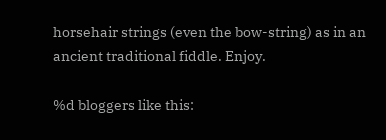horsehair strings (even the bow-string) as in an ancient traditional fiddle. Enjoy.

%d bloggers like this: